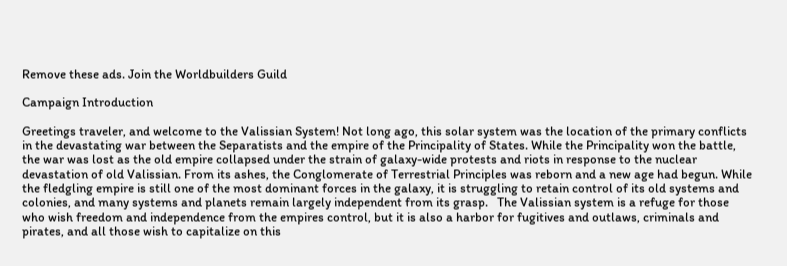Remove these ads. Join the Worldbuilders Guild

Campaign Introduction

Greetings traveler, and welcome to the Valissian System! Not long ago, this solar system was the location of the primary conflicts in the devastating war between the Separatists and the empire of the Principality of States. While the Principality won the battle, the war was lost as the old empire collapsed under the strain of galaxy-wide protests and riots in response to the nuclear devastation of old Valissian. From its ashes, the Conglomerate of Terrestrial Principles was reborn and a new age had begun. While the fledgling empire is still one of the most dominant forces in the galaxy, it is struggling to retain control of its old systems and colonies, and many systems and planets remain largely independent from its grasp.   The Valissian system is a refuge for those who wish freedom and independence from the empires control, but it is also a harbor for fugitives and outlaws, criminals and pirates, and all those wish to capitalize on this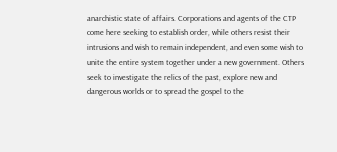anarchistic state of affairs. Corporations and agents of the CTP come here seeking to establish order, while others resist their intrusions and wish to remain independent, and even some wish to unite the entire system together under a new government. Others seek to investigate the relics of the past, explore new and dangerous worlds or to spread the gospel to the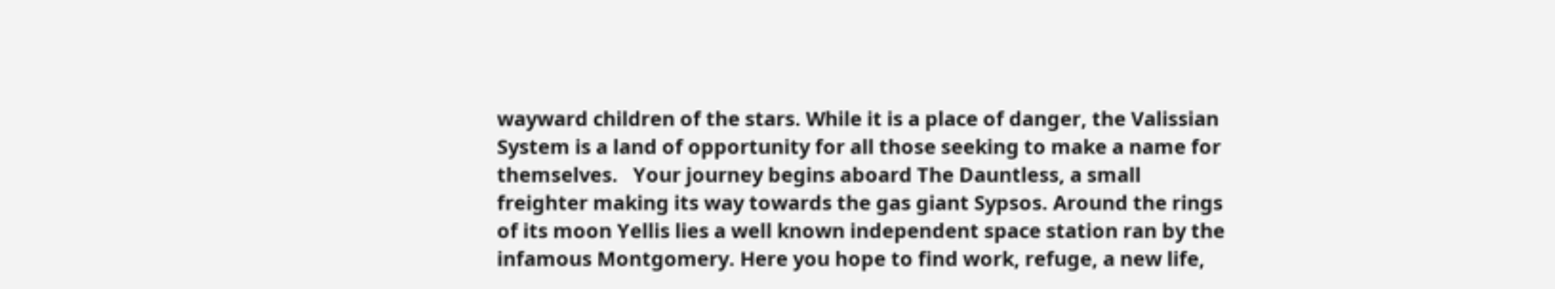wayward children of the stars. While it is a place of danger, the Valissian System is a land of opportunity for all those seeking to make a name for themselves.   Your journey begins aboard The Dauntless, a small freighter making its way towards the gas giant Sypsos. Around the rings of its moon Yellis lies a well known independent space station ran by the infamous Montgomery. Here you hope to find work, refuge, a new life,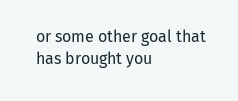or some other goal that has brought you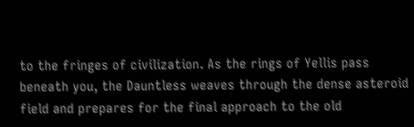to the fringes of civilization. As the rings of Yellis pass beneath you, the Dauntless weaves through the dense asteroid field and prepares for the final approach to the old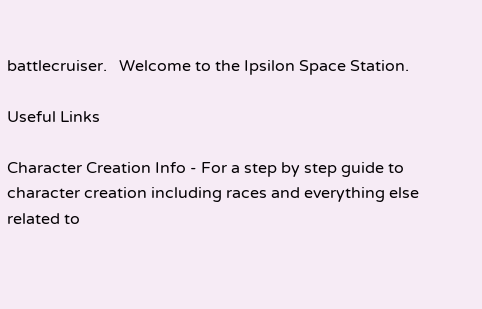battlecruiser.   Welcome to the Ipsilon Space Station.

Useful Links

Character Creation Info - For a step by step guide to character creation including races and everything else related to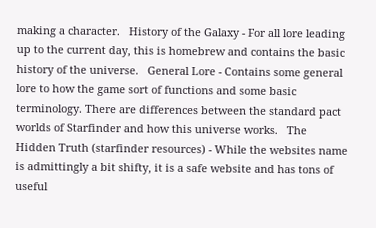making a character.   History of the Galaxy - For all lore leading up to the current day, this is homebrew and contains the basic history of the universe.   General Lore - Contains some general lore to how the game sort of functions and some basic terminology. There are differences between the standard pact worlds of Starfinder and how this universe works.   The Hidden Truth (starfinder resources) - While the websites name is admittingly a bit shifty, it is a safe website and has tons of useful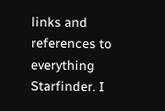links and references to everything Starfinder. I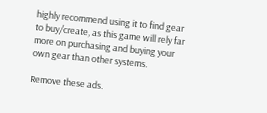highly recommend using it to find gear to buy/create, as this game will rely far more on purchasing and buying your own gear than other systems.

Remove these ads.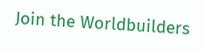Join the Worldbuilders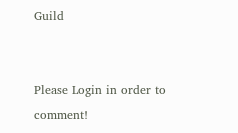Guild


Please Login in order to comment!